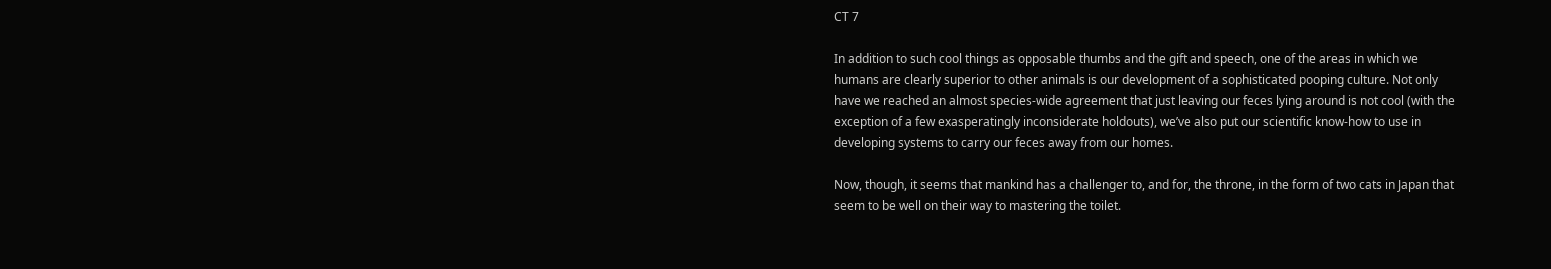CT 7

In addition to such cool things as opposable thumbs and the gift and speech, one of the areas in which we humans are clearly superior to other animals is our development of a sophisticated pooping culture. Not only have we reached an almost species-wide agreement that just leaving our feces lying around is not cool (with the exception of a few exasperatingly inconsiderate holdouts), we’ve also put our scientific know-how to use in developing systems to carry our feces away from our homes.

Now, though, it seems that mankind has a challenger to, and for, the throne, in the form of two cats in Japan that seem to be well on their way to mastering the toilet.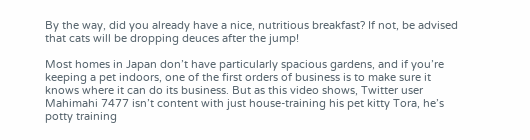By the way, did you already have a nice, nutritious breakfast? If not, be advised that cats will be dropping deuces after the jump!

Most homes in Japan don’t have particularly spacious gardens, and if you’re keeping a pet indoors, one of the first orders of business is to make sure it knows where it can do its business. But as this video shows, Twitter user Mahimahi 7477 isn’t content with just house-training his pet kitty Tora, he’s potty training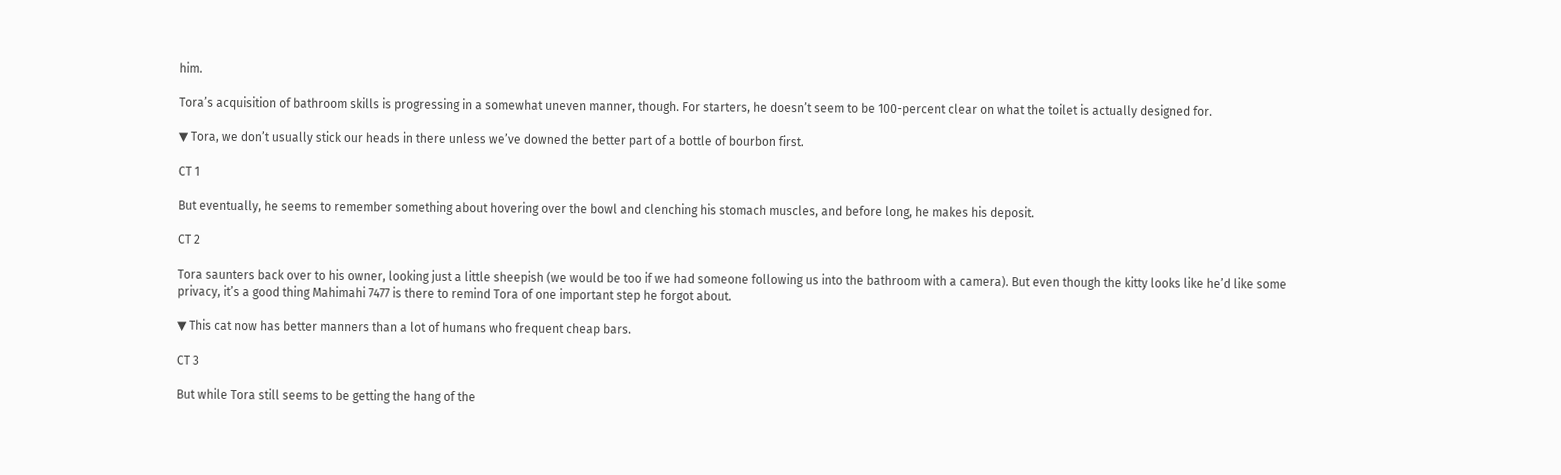him.

Tora’s acquisition of bathroom skills is progressing in a somewhat uneven manner, though. For starters, he doesn’t seem to be 100-percent clear on what the toilet is actually designed for.

▼ Tora, we don’t usually stick our heads in there unless we’ve downed the better part of a bottle of bourbon first.

CT 1

But eventually, he seems to remember something about hovering over the bowl and clenching his stomach muscles, and before long, he makes his deposit.

CT 2

Tora saunters back over to his owner, looking just a little sheepish (we would be too if we had someone following us into the bathroom with a camera). But even though the kitty looks like he’d like some privacy, it’s a good thing Mahimahi 7477 is there to remind Tora of one important step he forgot about.

▼ This cat now has better manners than a lot of humans who frequent cheap bars.

CT 3

But while Tora still seems to be getting the hang of the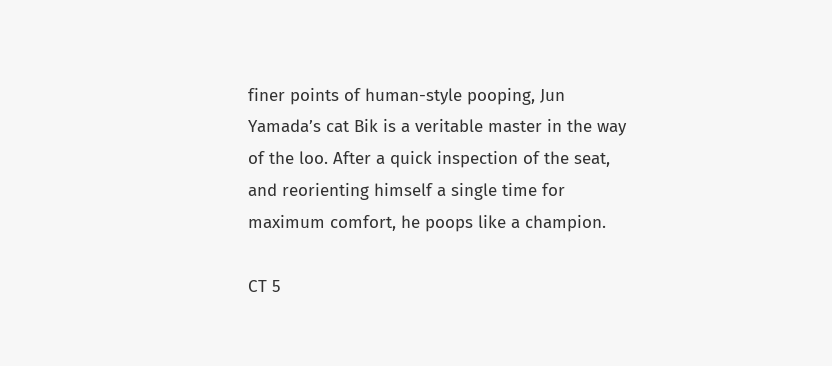finer points of human-style pooping, Jun Yamada’s cat Bik is a veritable master in the way of the loo. After a quick inspection of the seat, and reorienting himself a single time for maximum comfort, he poops like a champion.

CT 5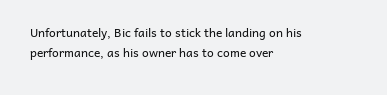Unfortunately, Bic fails to stick the landing on his performance, as his owner has to come over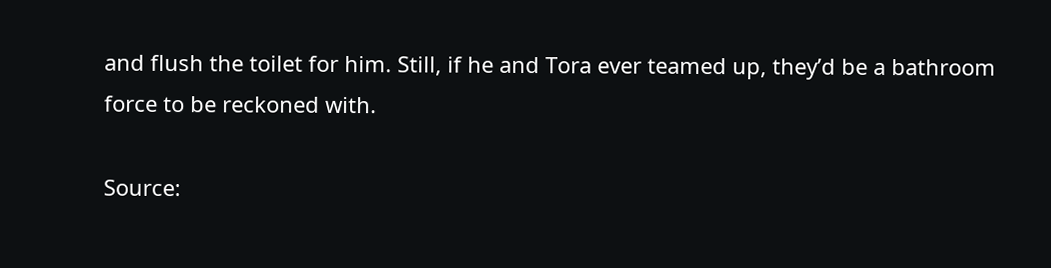and flush the toilet for him. Still, if he and Tora ever teamed up, they’d be a bathroom force to be reckoned with.

Source: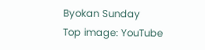Byokan Sunday
Top image: YouTube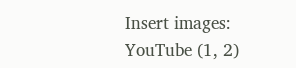Insert images: YouTube (1, 2)